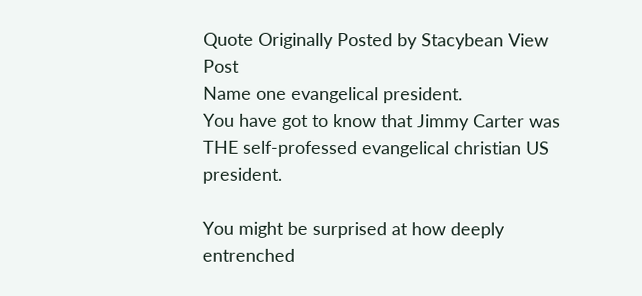Quote Originally Posted by Stacybean View Post
Name one evangelical president.
You have got to know that Jimmy Carter was THE self-professed evangelical christian US president.

You might be surprised at how deeply entrenched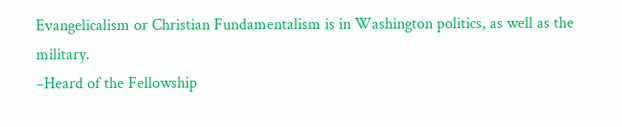Evangelicalism or Christian Fundamentalism is in Washington politics, as well as the military.
–Heard of the Fellowship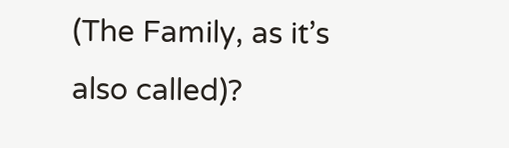(The Family, as it’s also called)?